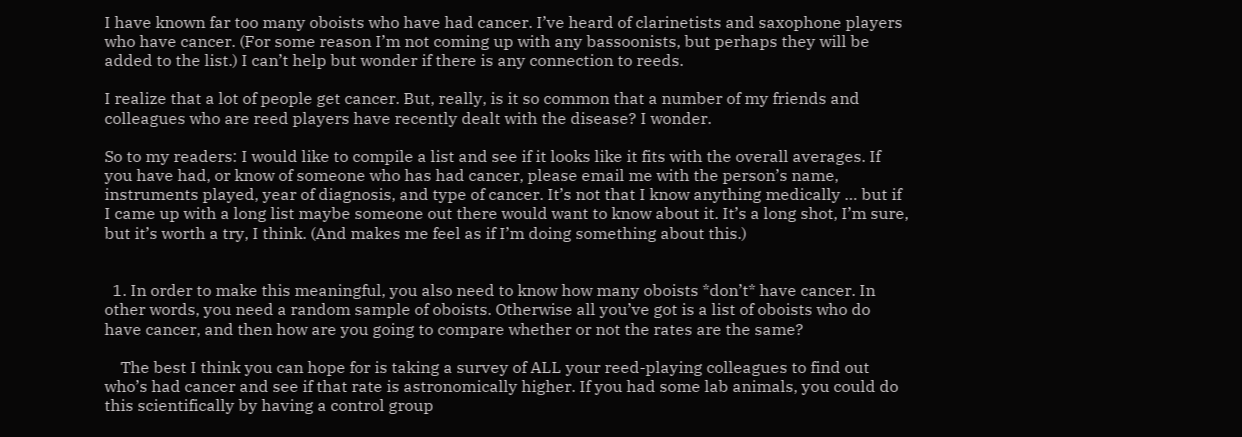I have known far too many oboists who have had cancer. I’ve heard of clarinetists and saxophone players who have cancer. (For some reason I’m not coming up with any bassoonists, but perhaps they will be added to the list.) I can’t help but wonder if there is any connection to reeds.

I realize that a lot of people get cancer. But, really, is it so common that a number of my friends and colleagues who are reed players have recently dealt with the disease? I wonder.

So to my readers: I would like to compile a list and see if it looks like it fits with the overall averages. If you have had, or know of someone who has had cancer, please email me with the person’s name, instruments played, year of diagnosis, and type of cancer. It’s not that I know anything medically … but if I came up with a long list maybe someone out there would want to know about it. It’s a long shot, I’m sure, but it’s worth a try, I think. (And makes me feel as if I’m doing something about this.)


  1. In order to make this meaningful, you also need to know how many oboists *don’t* have cancer. In other words, you need a random sample of oboists. Otherwise all you’ve got is a list of oboists who do have cancer, and then how are you going to compare whether or not the rates are the same?

    The best I think you can hope for is taking a survey of ALL your reed-playing colleagues to find out who’s had cancer and see if that rate is astronomically higher. If you had some lab animals, you could do this scientifically by having a control group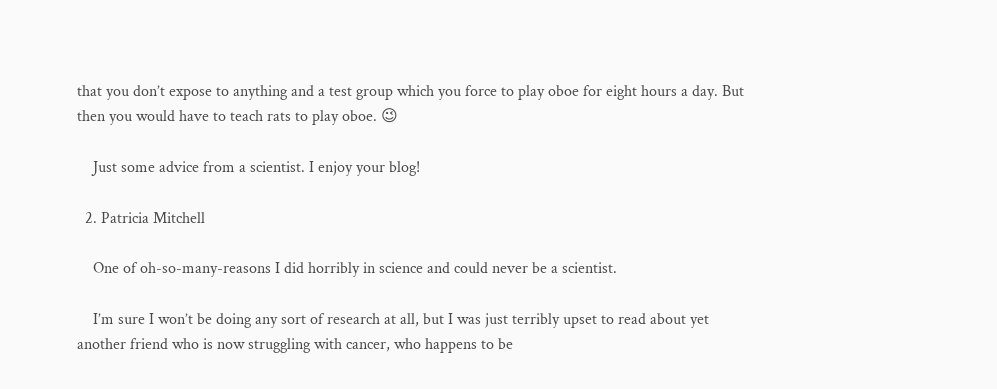that you don’t expose to anything and a test group which you force to play oboe for eight hours a day. But then you would have to teach rats to play oboe. 😉

    Just some advice from a scientist. I enjoy your blog!

  2. Patricia Mitchell

    One of oh-so-many-reasons I did horribly in science and could never be a scientist.

    I’m sure I won’t be doing any sort of research at all, but I was just terribly upset to read about yet another friend who is now struggling with cancer, who happens to be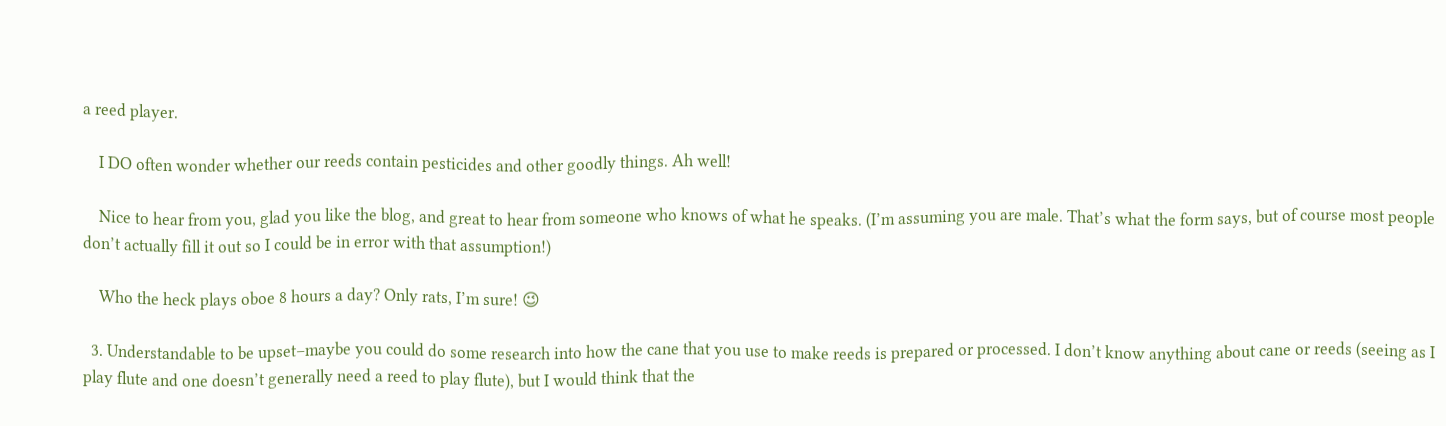a reed player.

    I DO often wonder whether our reeds contain pesticides and other goodly things. Ah well!

    Nice to hear from you, glad you like the blog, and great to hear from someone who knows of what he speaks. (I’m assuming you are male. That’s what the form says, but of course most people don’t actually fill it out so I could be in error with that assumption!)

    Who the heck plays oboe 8 hours a day? Only rats, I’m sure! 😉

  3. Understandable to be upset–maybe you could do some research into how the cane that you use to make reeds is prepared or processed. I don’t know anything about cane or reeds (seeing as I play flute and one doesn’t generally need a reed to play flute), but I would think that the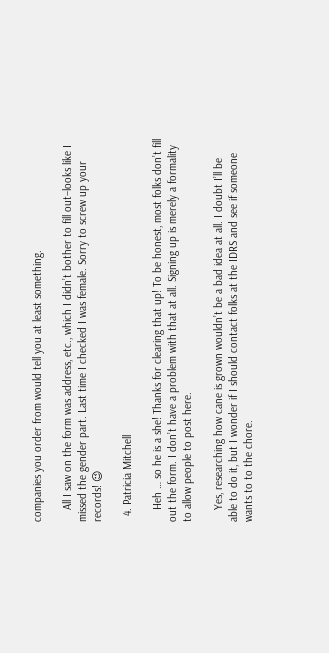companies you order from would tell you at least something.

    All I saw on the form was address, etc., which I didn’t bother to fill out–looks like I missed the gender part. Last time I checked I was female. Sorry to screw up your records! 😉

  4. Patricia Mitchell

    Heh … so he is a she! Thanks for clearing that up! To be honest, most folks don’t fill out the form. I don’t have a problem with that at all. Signing up is merely a formality to allow people to post here.

    Yes, researching how cane is grown wouldn’t be a bad idea at all. I doubt I’ll be able to do it, but I wonder if I should contact folks at the IDRS and see if someone wants to to the chore.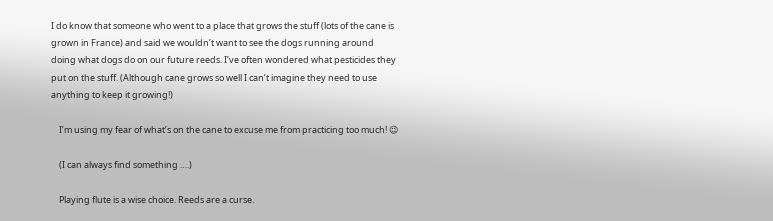I do know that someone who went to a place that grows the stuff (lots of the cane is grown in France) and said we wouldn’t want to see the dogs running around doing what dogs do on our future reeds. I’ve often wondered what pesticides they put on the stuff. (Although cane grows so well I can’t imagine they need to use anything to keep it growing!)

    I’m using my fear of what’s on the cane to excuse me from practicing too much! 😉

    (I can always find something ….)

    Playing flute is a wise choice. Reeds are a curse.